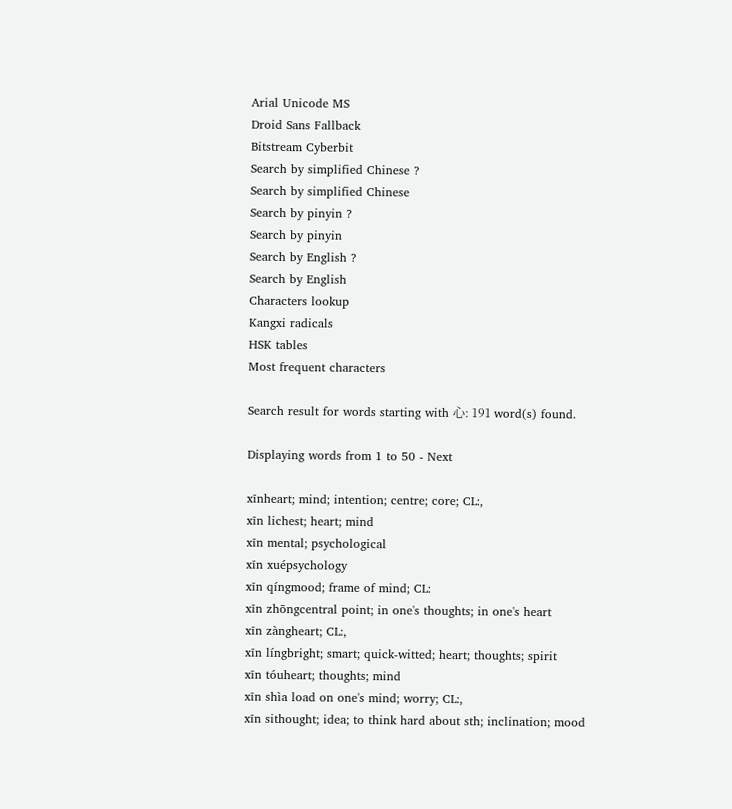Arial Unicode MS
Droid Sans Fallback
Bitstream Cyberbit
Search by simplified Chinese ?
Search by simplified Chinese
Search by pinyin ?
Search by pinyin
Search by English ?
Search by English
Characters lookup
Kangxi radicals
HSK tables
Most frequent characters

Search result for words starting with 心: 191 word(s) found.

Displaying words from 1 to 50 - Next

xīnheart; mind; intention; centre; core; CL:,
xīn lichest; heart; mind
xīn mental; psychological
xīn xuépsychology
xīn qíngmood; frame of mind; CL:
xīn zhōngcentral point; in one's thoughts; in one's heart
xīn zàngheart; CL:,
xīn língbright; smart; quick-witted; heart; thoughts; spirit
xīn tóuheart; thoughts; mind
xīn shìa load on one's mind; worry; CL:,
xīn sithought; idea; to think hard about sth; inclination; mood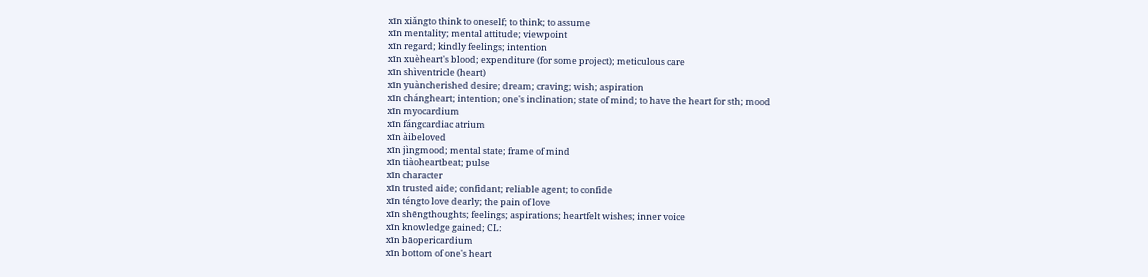xīn xiǎngto think to oneself; to think; to assume
xīn mentality; mental attitude; viewpoint
xīn regard; kindly feelings; intention
xīn xuèheart's blood; expenditure (for some project); meticulous care
xīn shìventricle (heart)
xīn yuàncherished desire; dream; craving; wish; aspiration
xīn chángheart; intention; one's inclination; state of mind; to have the heart for sth; mood
xīn myocardium
xīn fángcardiac atrium
xīn àibeloved
xīn jìngmood; mental state; frame of mind
xīn tiàoheartbeat; pulse
xīn character
xīn trusted aide; confidant; reliable agent; to confide
xīn téngto love dearly; the pain of love
xīn shēngthoughts; feelings; aspirations; heartfelt wishes; inner voice
xīn knowledge gained; CL:
xīn bāopericardium
xīn bottom of one's heart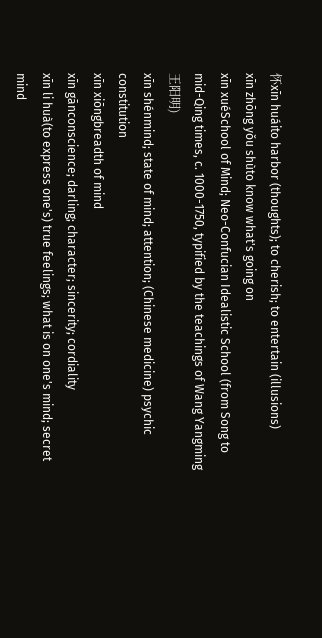怀xīn huáito harbor (thoughts); to cherish; to entertain (illusions)
xīn zhōng yǒu shùto know what's going on
xīn xuéSchool of Mind; Neo-Confucian Idealistic School (from Song to mid-Qing times, c. 1000-1750, typified by the teachings of Wang Yangming 王阳明)
xīn shénmind; state of mind; attention; (Chinese medicine) psychic constitution
xīn xiōngbreadth of mind
xīn gānconscience; darling; character; sincerity; cordiality
xīn li huà(to express one's) true feelings; what is on one's mind; secret mind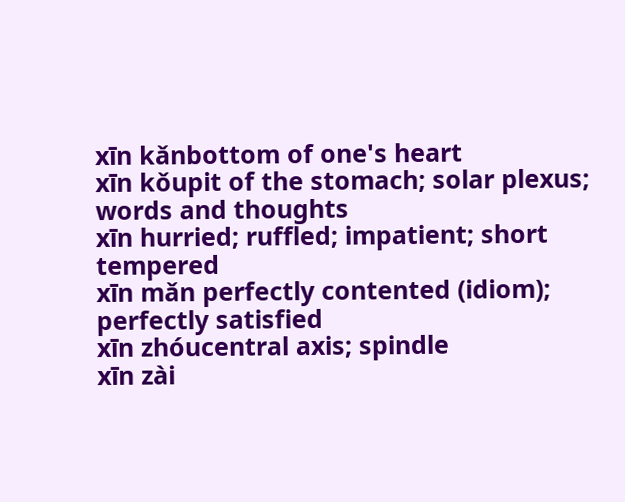xīn kǎnbottom of one's heart
xīn kǒupit of the stomach; solar plexus; words and thoughts
xīn hurried; ruffled; impatient; short tempered
xīn mǎn perfectly contented (idiom); perfectly satisfied
xīn zhóucentral axis; spindle
xīn zài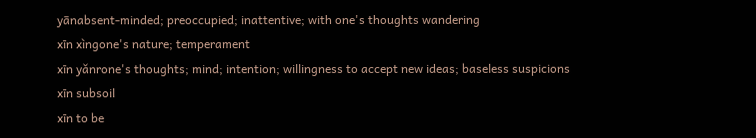yānabsent-minded; preoccupied; inattentive; with one's thoughts wandering
xīn xìngone's nature; temperament
xīn yǎnrone's thoughts; mind; intention; willingness to accept new ideas; baseless suspicions
xīn subsoil
xīn to be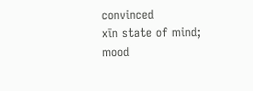convinced
xīn state of mind; mood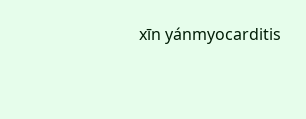xīn yánmyocarditis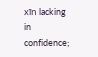xīn lacking in confidence;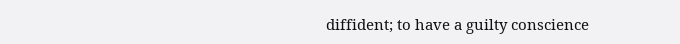diffident; to have a guilty conscience